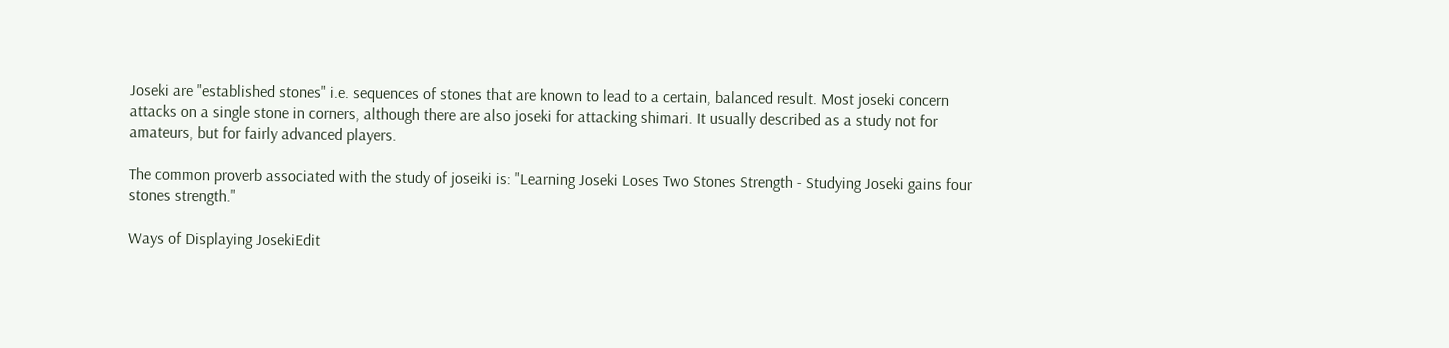Joseki are "established stones" i.e. sequences of stones that are known to lead to a certain, balanced result. Most joseki concern attacks on a single stone in corners, although there are also joseki for attacking shimari. It usually described as a study not for amateurs, but for fairly advanced players.

The common proverb associated with the study of joseiki is: "Learning Joseki Loses Two Stones Strength - Studying Joseki gains four stones strength."

Ways of Displaying JosekiEdit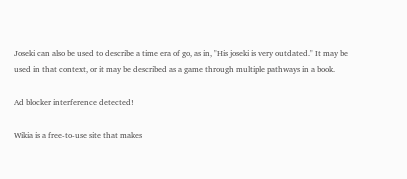Joseki can also be used to describe a time era of go, as in, "His joseki is very outdated." It may be used in that context, or it may be described as a game through multiple pathways in a book.

Ad blocker interference detected!

Wikia is a free-to-use site that makes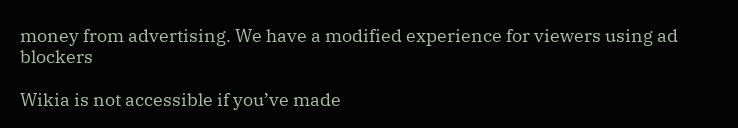money from advertising. We have a modified experience for viewers using ad blockers

Wikia is not accessible if you’ve made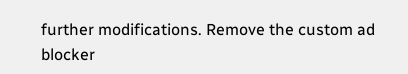further modifications. Remove the custom ad blocker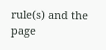rule(s) and the page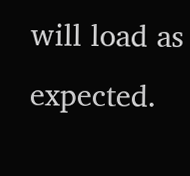will load as expected.